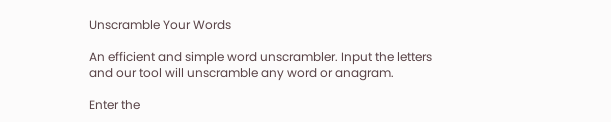Unscramble Your Words

An efficient and simple word unscrambler. Input the letters and our tool will unscramble any word or anagram.

Enter the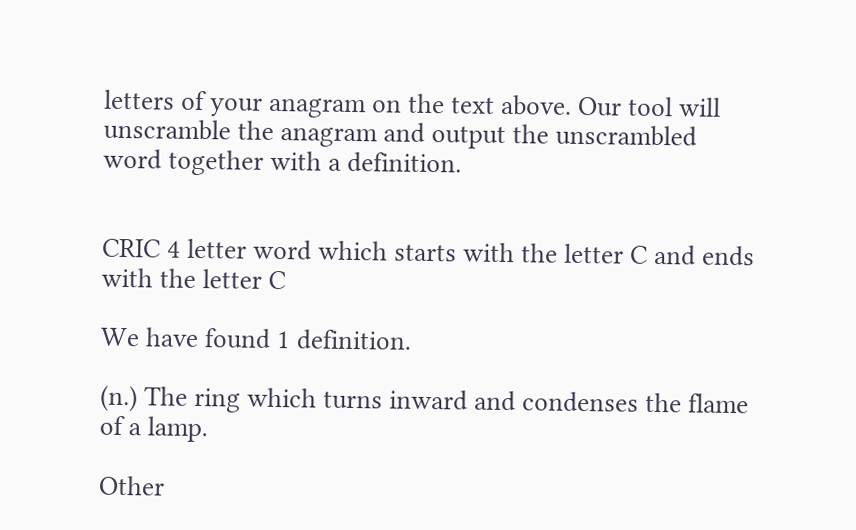letters of your anagram on the text above. Our tool will unscramble the anagram and output the unscrambled word together with a definition.


CRIC 4 letter word which starts with the letter C and ends with the letter C

We have found 1 definition.

(n.) The ring which turns inward and condenses the flame of a lamp.

Other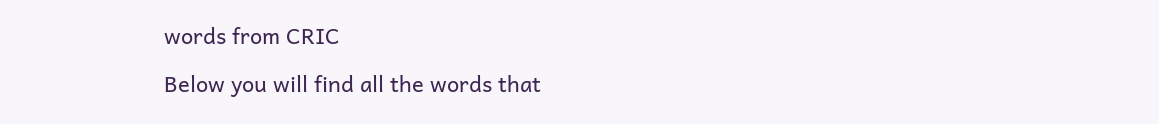words from CRIC

Below you will find all the words that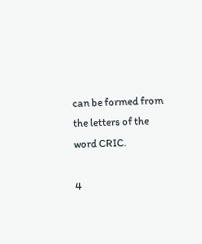can be formed from the letters of the word CRIC.

4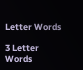Letter Words

3 Letter Words